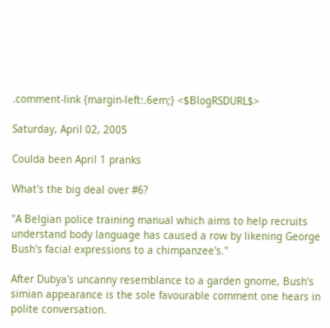.comment-link {margin-left:.6em;} <$BlogRSDURL$>

Saturday, April 02, 2005

Coulda been April 1 pranks

What's the big deal over #6?

"A Belgian police training manual which aims to help recruits understand body language has caused a row by likening George Bush's facial expressions to a chimpanzee's."

After Dubya's uncanny resemblance to a garden gnome, Bush's simian appearance is the sole favourable comment one hears in polite conversation.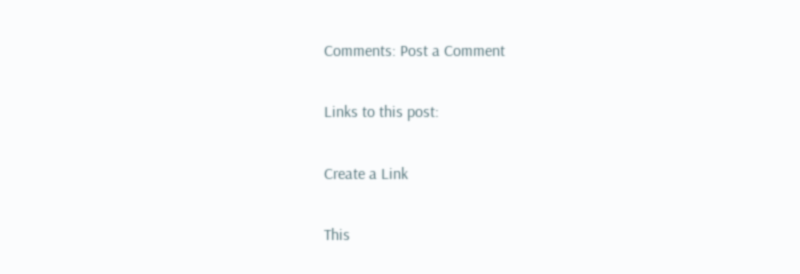Comments: Post a Comment

Links to this post:

Create a Link

This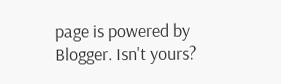page is powered by Blogger. Isn't yours?